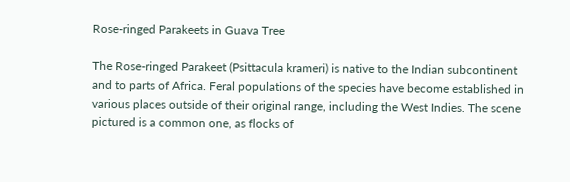Rose-ringed Parakeets in Guava Tree

The Rose-ringed Parakeet (Psittacula krameri) is native to the Indian subcontinent and to parts of Africa. Feral populations of the species have become established in various places outside of their original range, including the West Indies. The scene pictured is a common one, as flocks of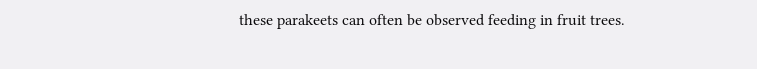these parakeets can often be observed feeding in fruit trees.